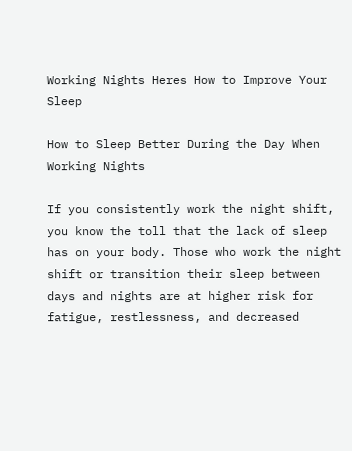Working Nights Heres How to Improve Your Sleep

How to Sleep Better During the Day When Working Nights

If you consistently work the night shift, you know the toll that the lack of sleep has on your body. Those who work the night shift or transition their sleep between days and nights are at higher risk for fatigue, restlessness, and decreased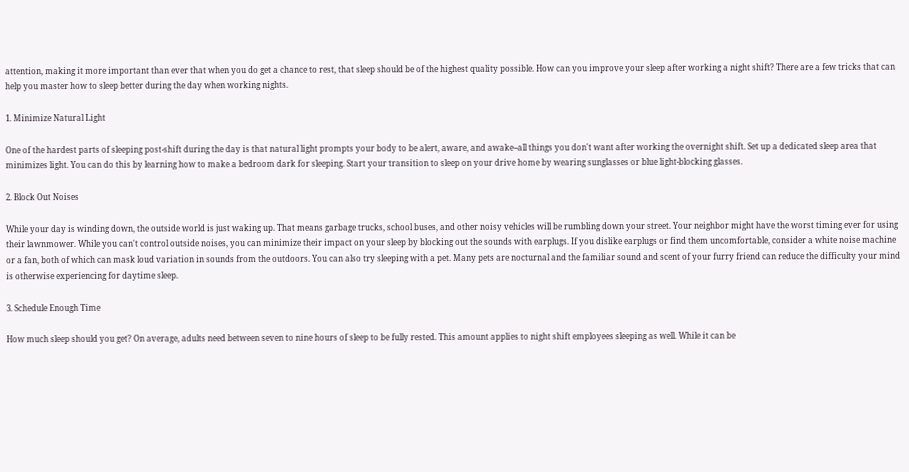attention, making it more important than ever that when you do get a chance to rest, that sleep should be of the highest quality possible. How can you improve your sleep after working a night shift? There are a few tricks that can help you master how to sleep better during the day when working nights.

1. Minimize Natural Light

One of the hardest parts of sleeping post-shift during the day is that natural light prompts your body to be alert, aware, and awake--all things you don't want after working the overnight shift. Set up a dedicated sleep area that minimizes light. You can do this by learning how to make a bedroom dark for sleeping. Start your transition to sleep on your drive home by wearing sunglasses or blue light-blocking glasses.

2. Block Out Noises

While your day is winding down, the outside world is just waking up. That means garbage trucks, school buses, and other noisy vehicles will be rumbling down your street. Your neighbor might have the worst timing ever for using their lawnmower. While you can't control outside noises, you can minimize their impact on your sleep by blocking out the sounds with earplugs. If you dislike earplugs or find them uncomfortable, consider a white noise machine or a fan, both of which can mask loud variation in sounds from the outdoors. You can also try sleeping with a pet. Many pets are nocturnal and the familiar sound and scent of your furry friend can reduce the difficulty your mind is otherwise experiencing for daytime sleep.

3. Schedule Enough Time

How much sleep should you get? On average, adults need between seven to nine hours of sleep to be fully rested. This amount applies to night shift employees sleeping as well. While it can be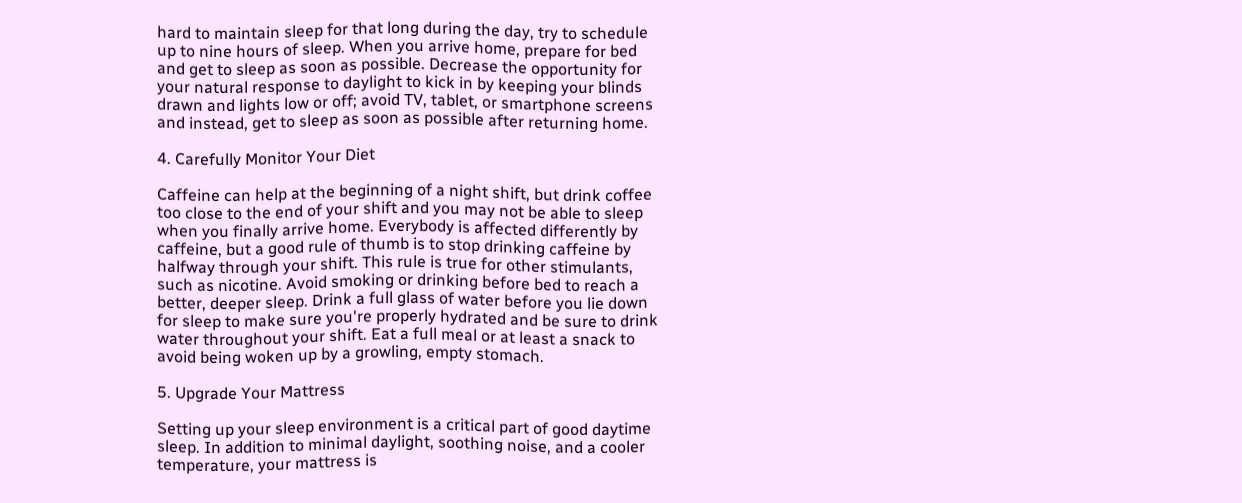hard to maintain sleep for that long during the day, try to schedule up to nine hours of sleep. When you arrive home, prepare for bed and get to sleep as soon as possible. Decrease the opportunity for your natural response to daylight to kick in by keeping your blinds drawn and lights low or off; avoid TV, tablet, or smartphone screens and instead, get to sleep as soon as possible after returning home.

4. Carefully Monitor Your Diet

Caffeine can help at the beginning of a night shift, but drink coffee too close to the end of your shift and you may not be able to sleep when you finally arrive home. Everybody is affected differently by caffeine, but a good rule of thumb is to stop drinking caffeine by halfway through your shift. This rule is true for other stimulants, such as nicotine. Avoid smoking or drinking before bed to reach a better, deeper sleep. Drink a full glass of water before you lie down for sleep to make sure you're properly hydrated and be sure to drink water throughout your shift. Eat a full meal or at least a snack to avoid being woken up by a growling, empty stomach.

5. Upgrade Your Mattress

Setting up your sleep environment is a critical part of good daytime sleep. In addition to minimal daylight, soothing noise, and a cooler temperature, your mattress is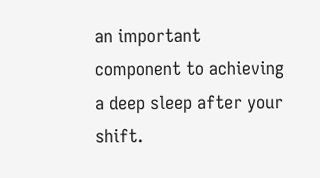an important component to achieving a deep sleep after your shift.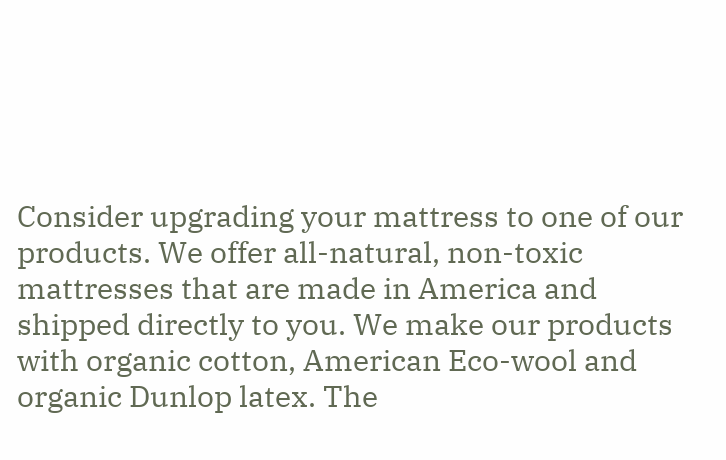Consider upgrading your mattress to one of our products. We offer all-natural, non-toxic mattresses that are made in America and shipped directly to you. We make our products with organic cotton, American Eco-wool and organic Dunlop latex. The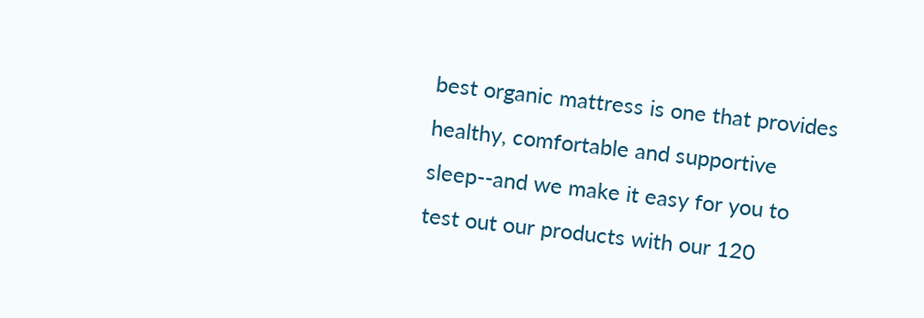best organic mattress is one that provides healthy, comfortable and supportive sleep--and we make it easy for you to test out our products with our 120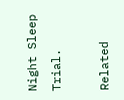Night Sleep Trial.

Related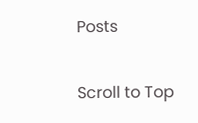Posts

Scroll to Top